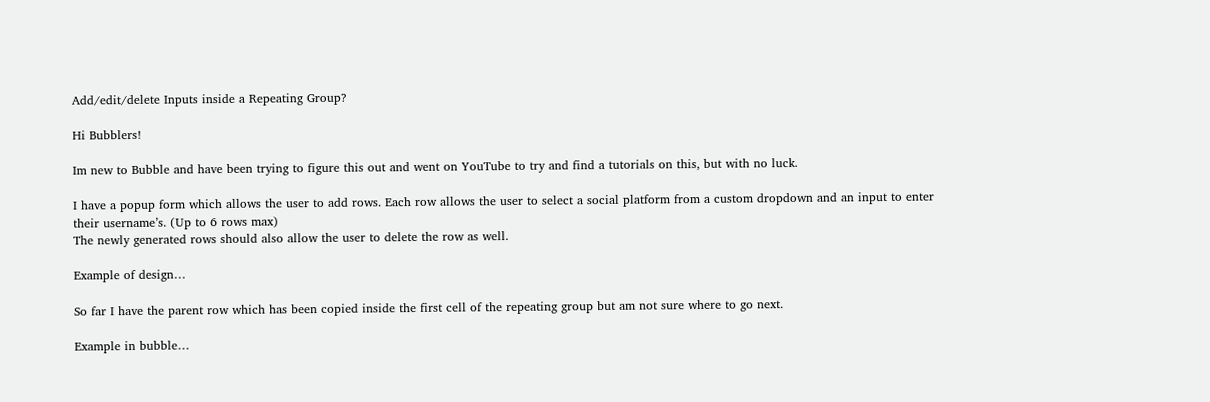Add/edit/delete Inputs inside a Repeating Group?

Hi Bubblers!

Im new to Bubble and have been trying to figure this out and went on YouTube to try and find a tutorials on this, but with no luck.

I have a popup form which allows the user to add rows. Each row allows the user to select a social platform from a custom dropdown and an input to enter their username’s. (Up to 6 rows max)
The newly generated rows should also allow the user to delete the row as well.

Example of design…

So far I have the parent row which has been copied inside the first cell of the repeating group but am not sure where to go next.

Example in bubble…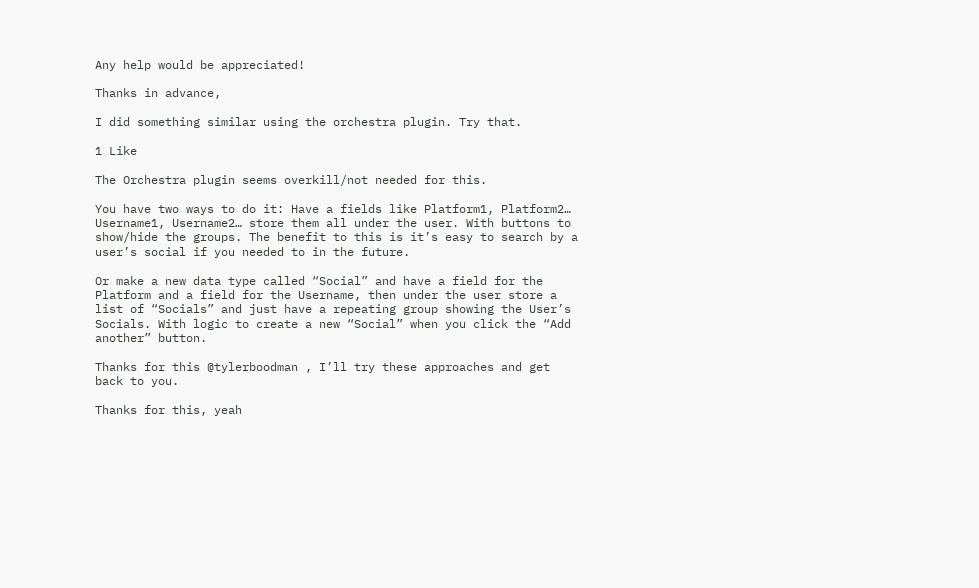Any help would be appreciated!

Thanks in advance,

I did something similar using the orchestra plugin. Try that.

1 Like

The Orchestra plugin seems overkill/not needed for this.

You have two ways to do it: Have a fields like Platform1, Platform2… Username1, Username2… store them all under the user. With buttons to show/hide the groups. The benefit to this is it’s easy to search by a user’s social if you needed to in the future.

Or make a new data type called “Social” and have a field for the Platform and a field for the Username, then under the user store a list of “Socials” and just have a repeating group showing the User’s Socials. With logic to create a new “Social” when you click the “Add another” button.

Thanks for this @tylerboodman , I’ll try these approaches and get back to you.

Thanks for this, yeah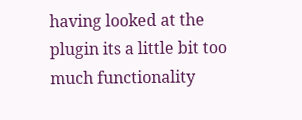having looked at the plugin its a little bit too much functionality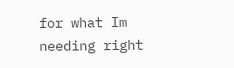for what Im needing right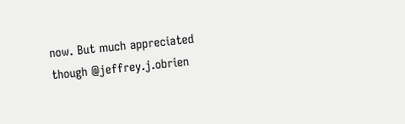now. But much appreciated though @jeffrey.j.obrien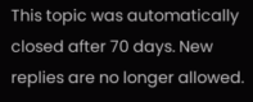This topic was automatically closed after 70 days. New replies are no longer allowed.